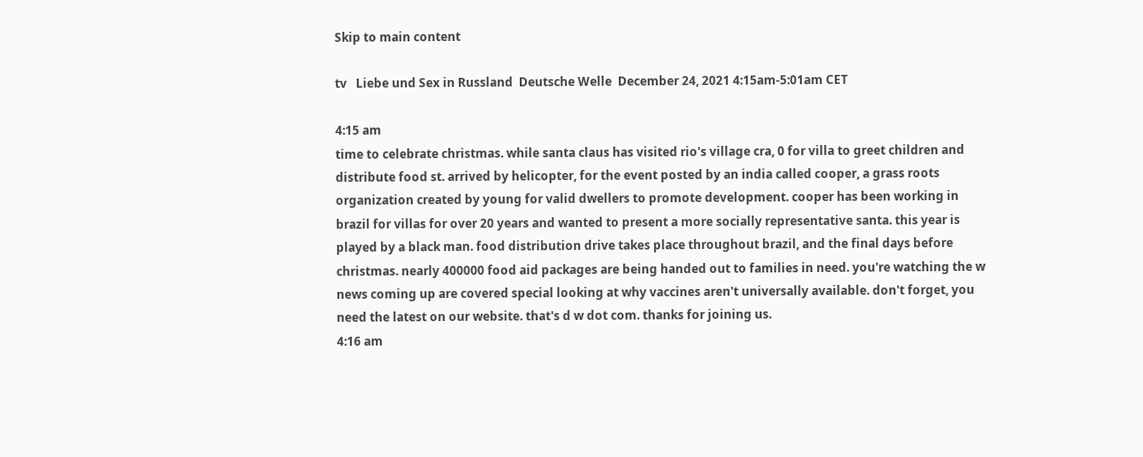Skip to main content

tv   Liebe und Sex in Russland  Deutsche Welle  December 24, 2021 4:15am-5:01am CET

4:15 am
time to celebrate christmas. while santa claus has visited rio's village cra, 0 for villa to greet children and distribute food st. arrived by helicopter, for the event posted by an india called cooper, a grass roots organization created by young for valid dwellers to promote development. cooper has been working in brazil for villas for over 20 years and wanted to present a more socially representative santa. this year is played by a black man. food distribution drive takes place throughout brazil, and the final days before christmas. nearly 400000 food aid packages are being handed out to families in need. you're watching the w news coming up are covered special looking at why vaccines aren't universally available. don't forget, you need the latest on our website. that's d w dot com. thanks for joining us.
4:16 am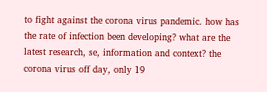to fight against the corona virus pandemic. how has the rate of infection been developing? what are the latest research, se, information and context? the corona virus off day, only 19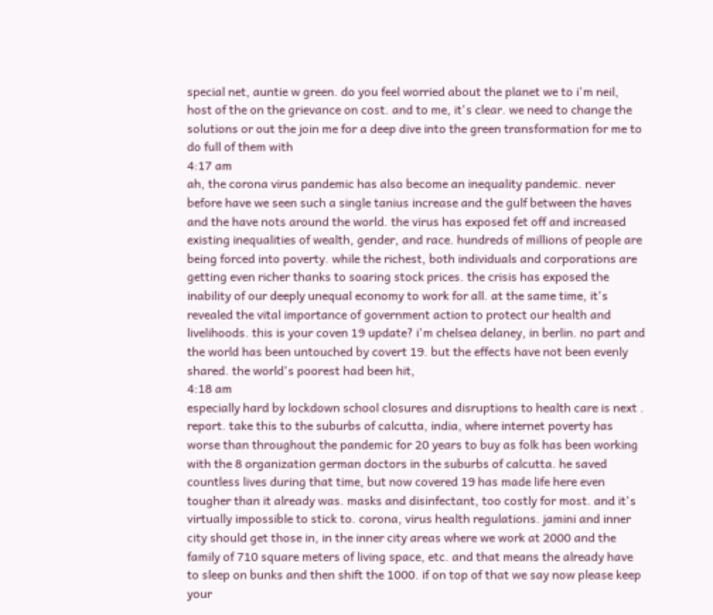special net, auntie w green. do you feel worried about the planet we to i'm neil, host of the on the grievance on cost. and to me, it's clear. we need to change the solutions or out the join me for a deep dive into the green transformation for me to do full of them with
4:17 am
ah, the corona virus pandemic has also become an inequality pandemic. never before have we seen such a single tanius increase and the gulf between the haves and the have nots around the world. the virus has exposed fet off and increased existing inequalities of wealth, gender, and race. hundreds of millions of people are being forced into poverty. while the richest, both individuals and corporations are getting even richer thanks to soaring stock prices. the crisis has exposed the inability of our deeply unequal economy to work for all. at the same time, it's revealed the vital importance of government action to protect our health and livelihoods. this is your coven 19 update? i'm chelsea delaney, in berlin. no part and the world has been untouched by covert 19. but the effects have not been evenly shared. the world's poorest had been hit,
4:18 am
especially hard by lockdown school closures and disruptions to health care is next . report. take this to the suburbs of calcutta, india, where internet poverty has worse than throughout the pandemic for 20 years to buy as folk has been working with the 8 organization german doctors in the suburbs of calcutta. he saved countless lives during that time, but now covered 19 has made life here even tougher than it already was. masks and disinfectant, too costly for most. and it's virtually impossible to stick to. corona, virus health regulations. jamini and inner city should get those in, in the inner city areas where we work at 2000 and the family of 710 square meters of living space, etc. and that means the already have to sleep on bunks and then shift the 1000. if on top of that we say now please keep your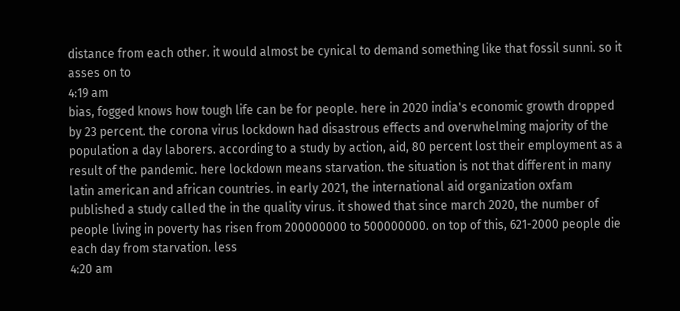distance from each other. it would almost be cynical to demand something like that fossil sunni. so it asses on to
4:19 am
bias, fogged knows how tough life can be for people. here in 2020 india's economic growth dropped by 23 percent. the corona virus lockdown had disastrous effects and overwhelming majority of the population a day laborers. according to a study by action, aid, 80 percent lost their employment as a result of the pandemic. here lockdown means starvation. the situation is not that different in many latin american and african countries. in early 2021, the international aid organization oxfam published a study called the in the quality virus. it showed that since march 2020, the number of people living in poverty has risen from 200000000 to 500000000. on top of this, 621-2000 people die each day from starvation. less
4:20 am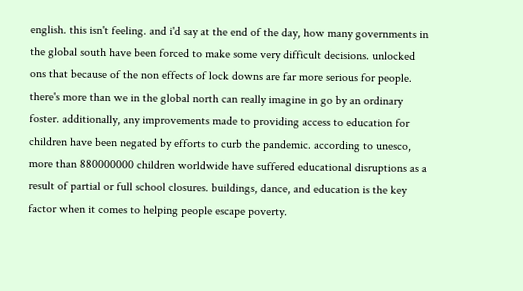english. this isn't feeling. and i'd say at the end of the day, how many governments in the global south have been forced to make some very difficult decisions. unlocked ons that because of the non effects of lock downs are far more serious for people. there's more than we in the global north can really imagine in go by an ordinary foster. additionally, any improvements made to providing access to education for children have been negated by efforts to curb the pandemic. according to unesco, more than 880000000 children worldwide have suffered educational disruptions as a result of partial or full school closures. buildings, dance, and education is the key factor when it comes to helping people escape poverty.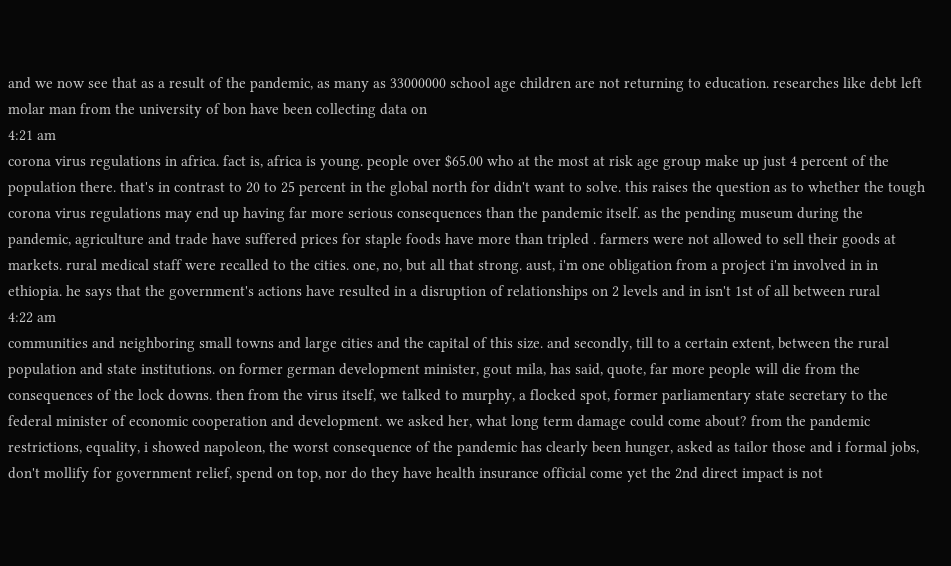and we now see that as a result of the pandemic, as many as 33000000 school age children are not returning to education. researches like debt left molar man from the university of bon have been collecting data on
4:21 am
corona virus regulations in africa. fact is, africa is young. people over $65.00 who at the most at risk age group make up just 4 percent of the population there. that's in contrast to 20 to 25 percent in the global north for didn't want to solve. this raises the question as to whether the tough corona virus regulations may end up having far more serious consequences than the pandemic itself. as the pending museum during the pandemic, agriculture and trade have suffered prices for staple foods have more than tripled . farmers were not allowed to sell their goods at markets. rural medical staff were recalled to the cities. one, no, but all that strong. aust, i'm one obligation from a project i'm involved in in ethiopia. he says that the government's actions have resulted in a disruption of relationships on 2 levels and in isn't 1st of all between rural
4:22 am
communities and neighboring small towns and large cities and the capital of this size. and secondly, till to a certain extent, between the rural population and state institutions. on former german development minister, gout mila, has said, quote, far more people will die from the consequences of the lock downs. then from the virus itself, we talked to murphy, a flocked spot, former parliamentary state secretary to the federal minister of economic cooperation and development. we asked her, what long term damage could come about? from the pandemic restrictions, equality, i showed napoleon, the worst consequence of the pandemic has clearly been hunger, asked as tailor those and i formal jobs, don't mollify for government relief, spend on top, nor do they have health insurance official come yet the 2nd direct impact is not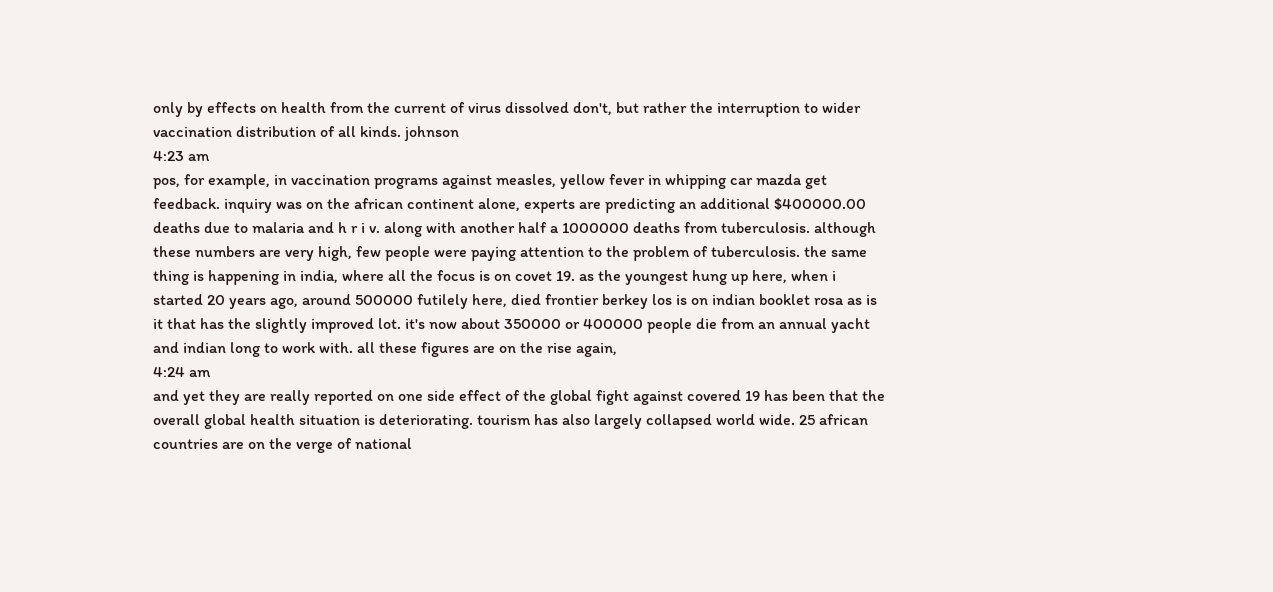only by effects on health from the current of virus dissolved don't, but rather the interruption to wider vaccination distribution of all kinds. johnson
4:23 am
pos, for example, in vaccination programs against measles, yellow fever in whipping car mazda get feedback. inquiry was on the african continent alone, experts are predicting an additional $400000.00 deaths due to malaria and h r i v. along with another half a 1000000 deaths from tuberculosis. although these numbers are very high, few people were paying attention to the problem of tuberculosis. the same thing is happening in india, where all the focus is on covet 19. as the youngest hung up here, when i started 20 years ago, around 500000 futilely here, died frontier berkey los is on indian booklet rosa as is it that has the slightly improved lot. it's now about 350000 or 400000 people die from an annual yacht and indian long to work with. all these figures are on the rise again,
4:24 am
and yet they are really reported on one side effect of the global fight against covered 19 has been that the overall global health situation is deteriorating. tourism has also largely collapsed world wide. 25 african countries are on the verge of national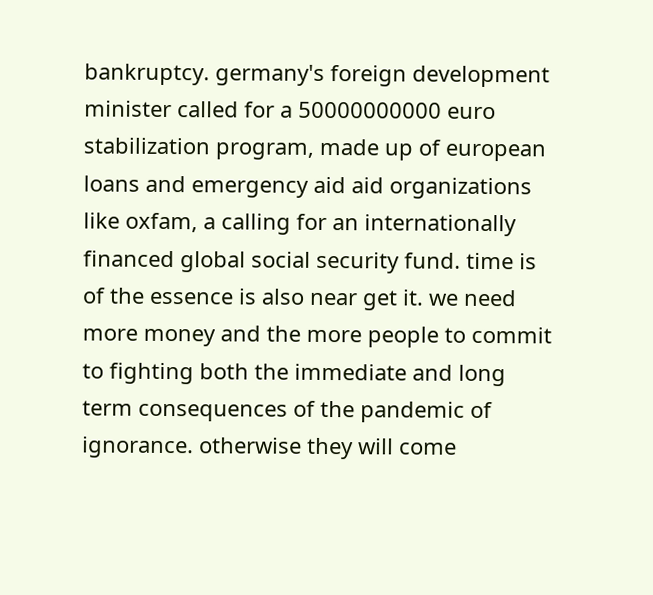bankruptcy. germany's foreign development minister called for a 50000000000 euro stabilization program, made up of european loans and emergency aid aid organizations like oxfam, a calling for an internationally financed global social security fund. time is of the essence is also near get it. we need more money and the more people to commit to fighting both the immediate and long term consequences of the pandemic of ignorance. otherwise they will come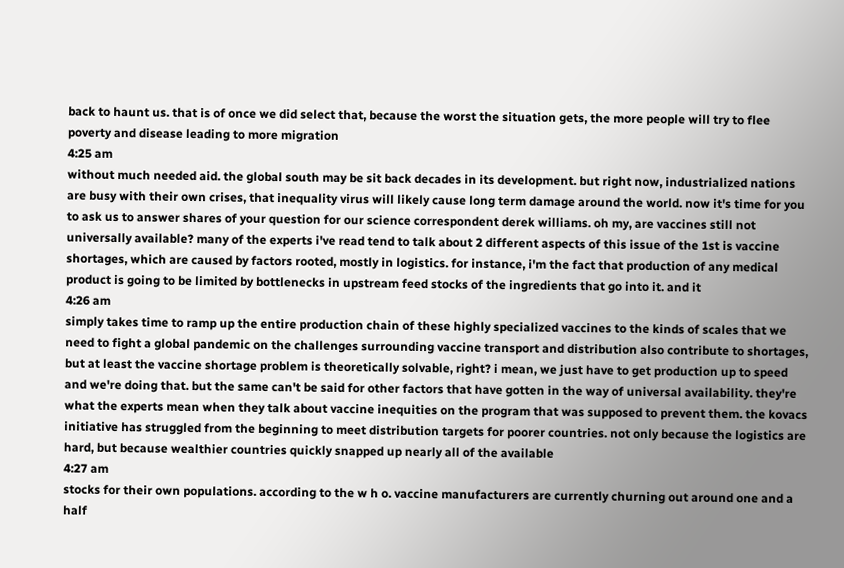back to haunt us. that is of once we did select that, because the worst the situation gets, the more people will try to flee poverty and disease leading to more migration
4:25 am
without much needed aid. the global south may be sit back decades in its development. but right now, industrialized nations are busy with their own crises, that inequality virus will likely cause long term damage around the world. now it's time for you to ask us to answer shares of your question for our science correspondent derek williams. oh my, are vaccines still not universally available? many of the experts i've read tend to talk about 2 different aspects of this issue of the 1st is vaccine shortages, which are caused by factors rooted, mostly in logistics. for instance, i'm the fact that production of any medical product is going to be limited by bottlenecks in upstream feed stocks of the ingredients that go into it. and it
4:26 am
simply takes time to ramp up the entire production chain of these highly specialized vaccines to the kinds of scales that we need to fight a global pandemic on the challenges surrounding vaccine transport and distribution also contribute to shortages, but at least the vaccine shortage problem is theoretically solvable, right? i mean, we just have to get production up to speed and we're doing that. but the same can't be said for other factors that have gotten in the way of universal availability. they're what the experts mean when they talk about vaccine inequities on the program that was supposed to prevent them. the kovacs initiative has struggled from the beginning to meet distribution targets for poorer countries. not only because the logistics are hard, but because wealthier countries quickly snapped up nearly all of the available
4:27 am
stocks for their own populations. according to the w h o. vaccine manufacturers are currently churning out around one and a half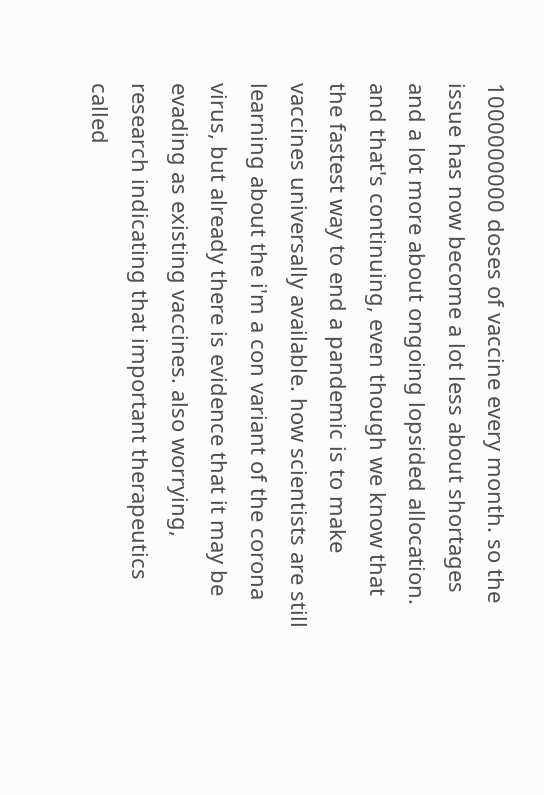1000000000 doses of vaccine every month. so the issue has now become a lot less about shortages and a lot more about ongoing lopsided allocation. and that's continuing, even though we know that the fastest way to end a pandemic is to make vaccines universally available. how scientists are still learning about the i'm a con variant of the corona virus, but already there is evidence that it may be evading as existing vaccines. also worrying, research indicating that important therapeutics called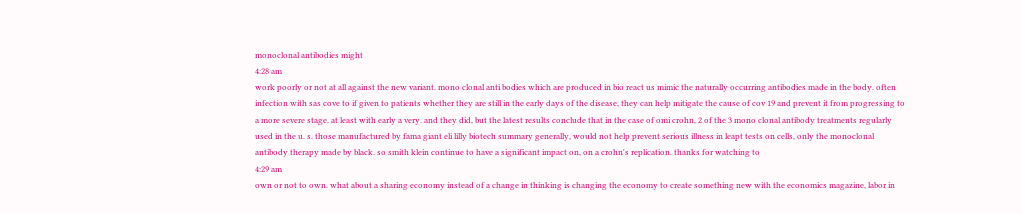monoclonal antibodies might
4:28 am
work poorly or not at all against the new variant. mono clonal anti bodies which are produced in bio react us mimic the naturally occurring antibodies made in the body. often infection with sas cove to if given to patients whether they are still in the early days of the disease, they can help mitigate the cause of cov 19 and prevent it from progressing to a more severe stage. at least with early a very. and they did, but the latest results conclude that in the case of omi crohn, 2 of the 3 mono clonal antibody treatments regularly used in the u. s. those manufactured by fama giant eli lilly biotech summary generally, would not help prevent serious illness in leapt tests on cells, only the monoclonal antibody therapy made by black. so smith klein continue to have a significant impact on, on a crohn's replication. thanks for watching to
4:29 am
own or not to own. what about a sharing economy instead of a change in thinking is changing the economy to create something new with the economics magazine, labor in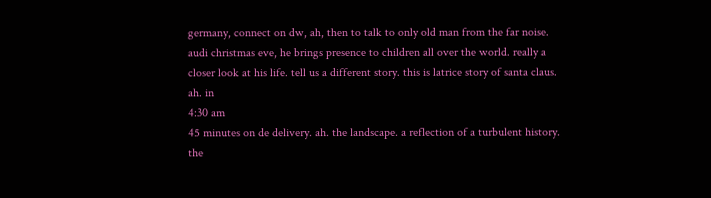germany, connect on dw, ah, then to talk to only old man from the far noise. audi christmas eve, he brings presence to children all over the world. really a closer look at his life. tell us a different story. this is latrice story of santa claus. ah. in
4:30 am
45 minutes on de delivery. ah. the landscape. a reflection of a turbulent history. the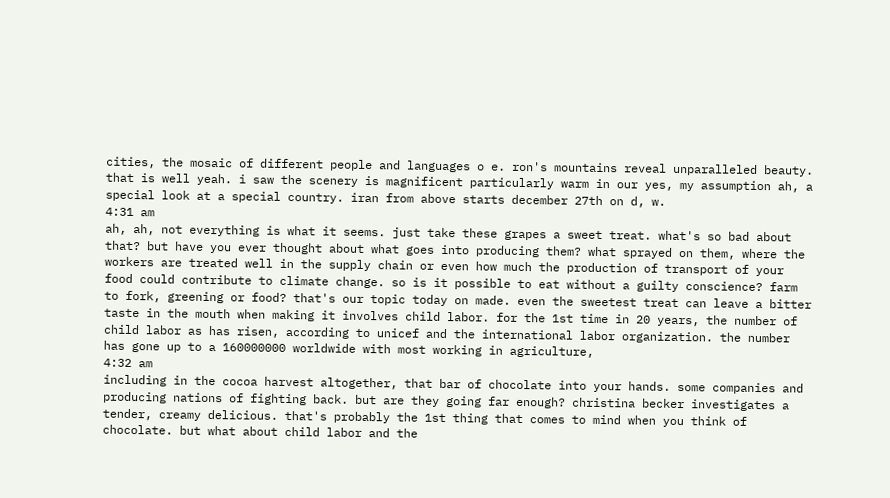cities, the mosaic of different people and languages o e. ron's mountains reveal unparalleled beauty. that is well yeah. i saw the scenery is magnificent particularly warm in our yes, my assumption ah, a special look at a special country. iran from above starts december 27th on d, w.
4:31 am
ah, ah, not everything is what it seems. just take these grapes a sweet treat. what's so bad about that? but have you ever thought about what goes into producing them? what sprayed on them, where the workers are treated well in the supply chain or even how much the production of transport of your food could contribute to climate change. so is it possible to eat without a guilty conscience? farm to fork, greening or food? that's our topic today on made. even the sweetest treat can leave a bitter taste in the mouth when making it involves child labor. for the 1st time in 20 years, the number of child labor as has risen, according to unicef and the international labor organization. the number has gone up to a 160000000 worldwide with most working in agriculture,
4:32 am
including in the cocoa harvest altogether, that bar of chocolate into your hands. some companies and producing nations of fighting back. but are they going far enough? christina becker investigates a tender, creamy delicious. that's probably the 1st thing that comes to mind when you think of chocolate. but what about child labor and the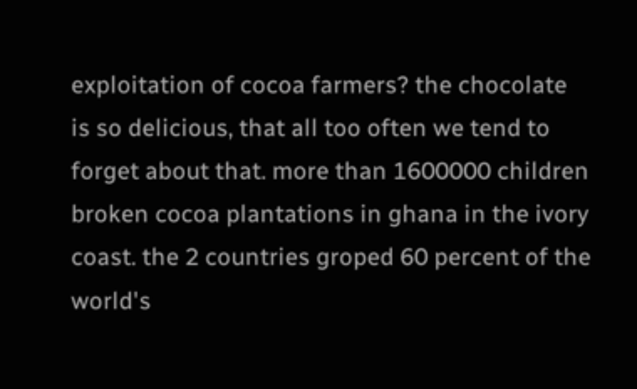exploitation of cocoa farmers? the chocolate is so delicious, that all too often we tend to forget about that. more than 1600000 children broken cocoa plantations in ghana in the ivory coast. the 2 countries groped 60 percent of the world's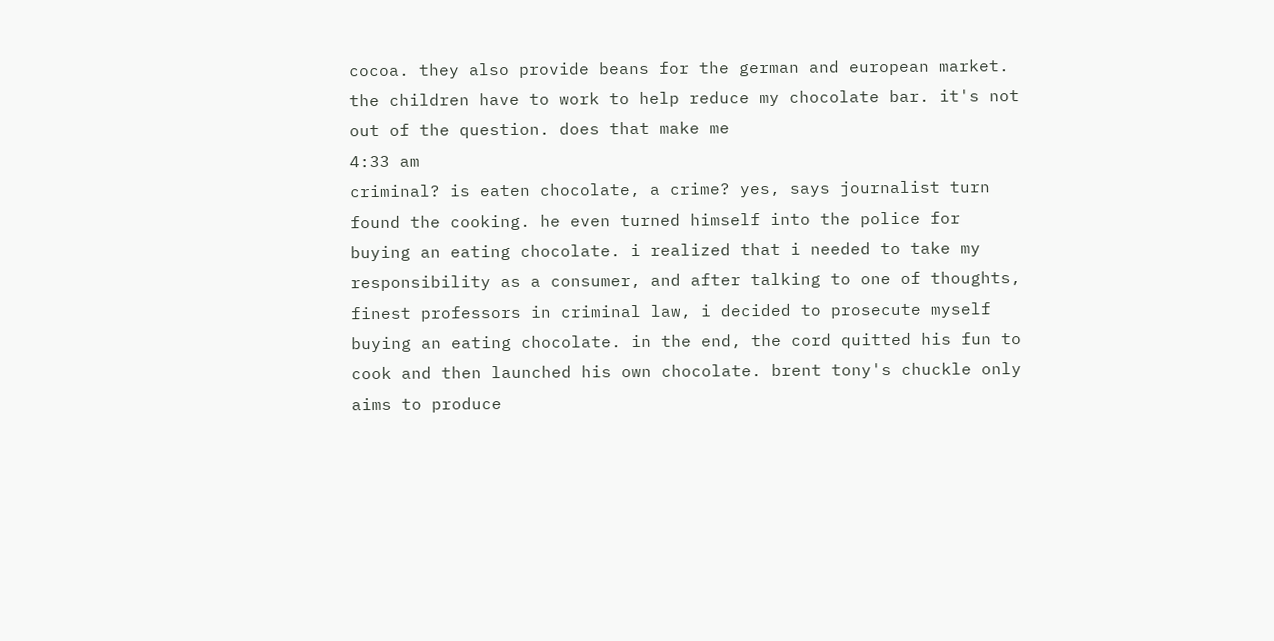cocoa. they also provide beans for the german and european market. the children have to work to help reduce my chocolate bar. it's not out of the question. does that make me
4:33 am
criminal? is eaten chocolate, a crime? yes, says journalist turn found the cooking. he even turned himself into the police for buying an eating chocolate. i realized that i needed to take my responsibility as a consumer, and after talking to one of thoughts, finest professors in criminal law, i decided to prosecute myself buying an eating chocolate. in the end, the cord quitted his fun to cook and then launched his own chocolate. brent tony's chuckle only aims to produce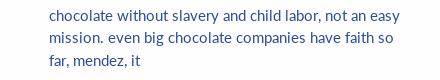chocolate without slavery and child labor, not an easy mission. even big chocolate companies have faith so far, mendez, it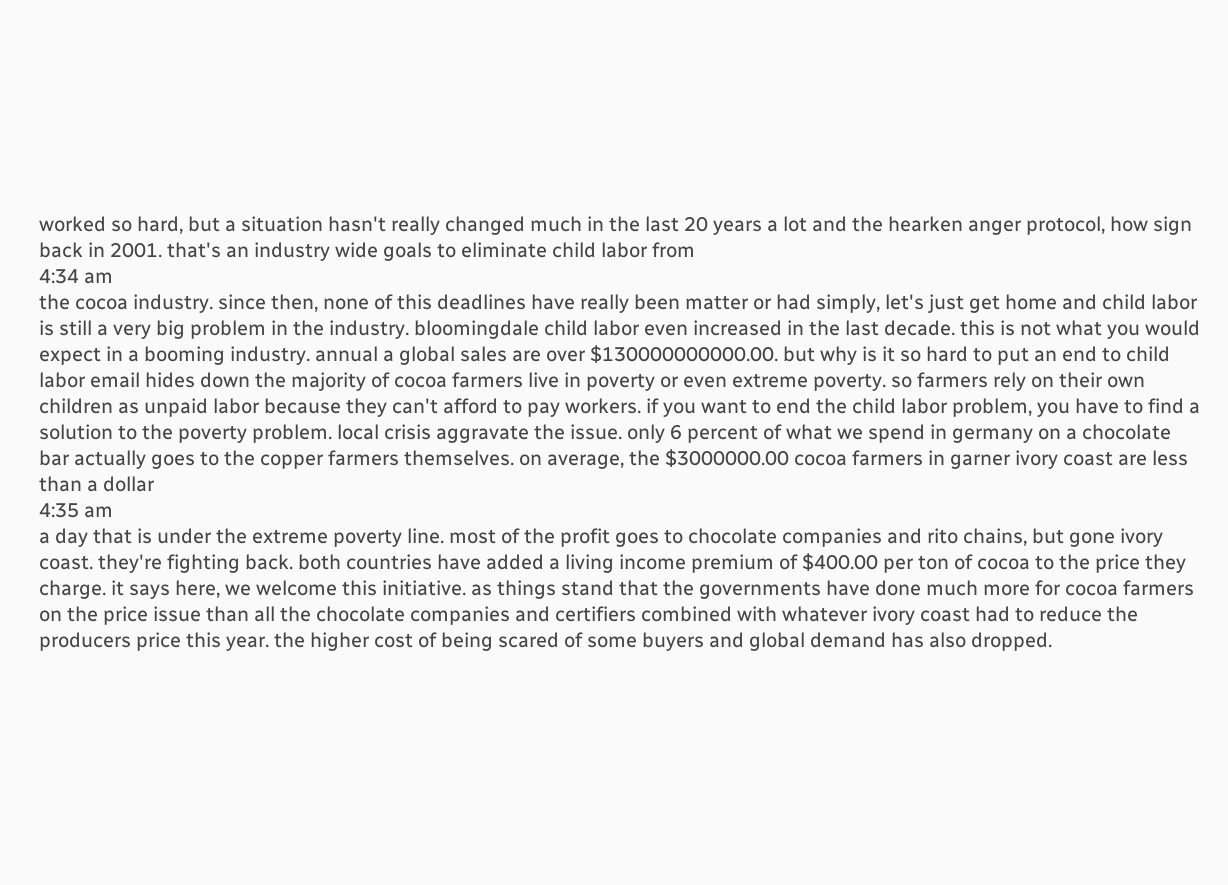worked so hard, but a situation hasn't really changed much in the last 20 years a lot and the hearken anger protocol, how sign back in 2001. that's an industry wide goals to eliminate child labor from
4:34 am
the cocoa industry. since then, none of this deadlines have really been matter or had simply, let's just get home and child labor is still a very big problem in the industry. bloomingdale child labor even increased in the last decade. this is not what you would expect in a booming industry. annual a global sales are over $130000000000.00. but why is it so hard to put an end to child labor email hides down the majority of cocoa farmers live in poverty or even extreme poverty. so farmers rely on their own children as unpaid labor because they can't afford to pay workers. if you want to end the child labor problem, you have to find a solution to the poverty problem. local crisis aggravate the issue. only 6 percent of what we spend in germany on a chocolate bar actually goes to the copper farmers themselves. on average, the $3000000.00 cocoa farmers in garner ivory coast are less than a dollar
4:35 am
a day that is under the extreme poverty line. most of the profit goes to chocolate companies and rito chains, but gone ivory coast. they're fighting back. both countries have added a living income premium of $400.00 per ton of cocoa to the price they charge. it says here, we welcome this initiative. as things stand that the governments have done much more for cocoa farmers on the price issue than all the chocolate companies and certifiers combined with whatever ivory coast had to reduce the producers price this year. the higher cost of being scared of some buyers and global demand has also dropped.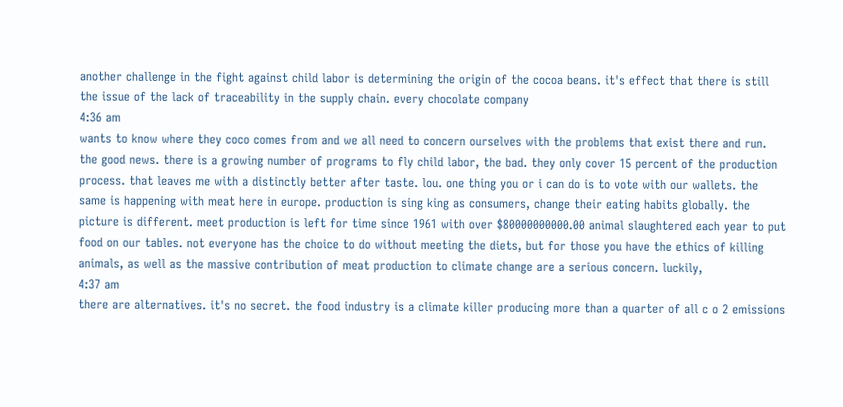another challenge in the fight against child labor is determining the origin of the cocoa beans. it's effect that there is still the issue of the lack of traceability in the supply chain. every chocolate company
4:36 am
wants to know where they coco comes from and we all need to concern ourselves with the problems that exist there and run. the good news. there is a growing number of programs to fly child labor, the bad. they only cover 15 percent of the production process. that leaves me with a distinctly better after taste. lou. one thing you or i can do is to vote with our wallets. the same is happening with meat here in europe. production is sing king as consumers, change their eating habits globally. the picture is different. meet production is left for time since 1961 with over $80000000000.00 animal slaughtered each year to put food on our tables. not everyone has the choice to do without meeting the diets, but for those you have the ethics of killing animals, as well as the massive contribution of meat production to climate change are a serious concern. luckily,
4:37 am
there are alternatives. it's no secret. the food industry is a climate killer producing more than a quarter of all c o 2 emissions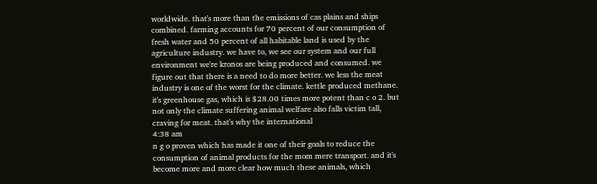worldwide. that's more than the emissions of cas plains and ships combined. farming accounts for 70 percent of our consumption of fresh water and 50 percent of all habitable land is used by the agriculture industry. we have to, we see our system and our full environment we're kronos are being produced and consumed. we figure out that there is a need to do more better. we less the meat industry is one of the worst for the climate. kettle produced methane. it's greenhouse gas, which is $28.00 times more potent than c o 2. but not only the climate suffering animal welfare also falls victim tall, craving for meat. that's why the international
4:38 am
n g o proven which has made it one of their goals to reduce the consumption of animal products for the mom mere transport. and it's become more and more clear how much these animals, which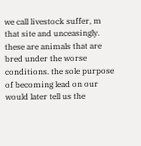we call livestock suffer, m that site and unceasingly. these are animals that are bred under the worse conditions. the sole purpose of becoming lead on our would later tell us the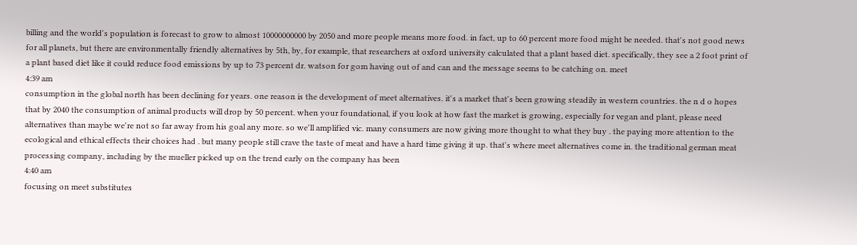billing and the world's population is forecast to grow to almost 10000000000 by 2050 and more people means more food. in fact, up to 60 percent more food might be needed. that's not good news for all planets, but there are environmentally friendly alternatives by 5th, by, for example, that researchers at oxford university calculated that a plant based diet. specifically, they see a 2 foot print of a plant based diet like it could reduce food emissions by up to 73 percent dr. watson for gom having out of and can and the message seems to be catching on. meet
4:39 am
consumption in the global north has been declining for years. one reason is the development of meet alternatives. it's a market that's been growing steadily in western countries. the n d o hopes that by 2040 the consumption of animal products will drop by 50 percent. when your foundational, if you look at how fast the market is growing, especially for vegan and plant, please need alternatives than maybe we're not so far away from his goal any more. so we'll amplified vic. many consumers are now giving more thought to what they buy . the paying more attention to the ecological and ethical effects their choices had . but many people still crave the taste of meat and have a hard time giving it up. that's where meet alternatives come in. the traditional german meat processing company, including by the mueller picked up on the trend early on the company has been
4:40 am
focusing on meet substitutes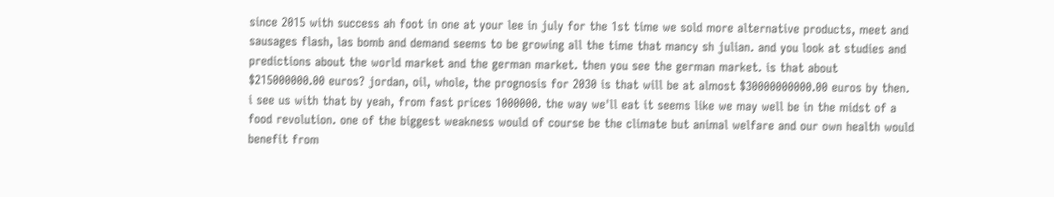since 2015 with success ah foot in one at your lee in july for the 1st time we sold more alternative products, meet and sausages flash, las bomb and demand seems to be growing all the time that mancy sh julian. and you look at studies and predictions about the world market and the german market. then you see the german market. is that about $215000000.00 euros? jordan, oil, whole, the prognosis for 2030 is that will be at almost $30000000000.00 euros by then. i see us with that by yeah, from fast prices 1000000. the way we'll eat it seems like we may well be in the midst of a food revolution. one of the biggest weakness would of course be the climate but animal welfare and our own health would benefit from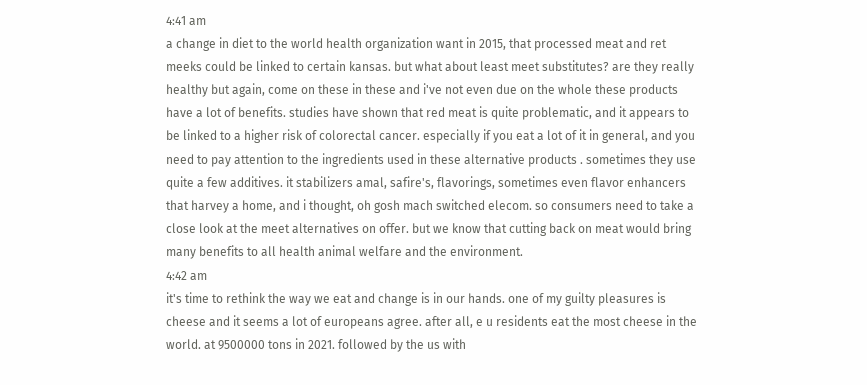4:41 am
a change in diet to the world health organization want in 2015, that processed meat and ret meeks could be linked to certain kansas. but what about least meet substitutes? are they really healthy but again, come on these in these and i've not even due on the whole these products have a lot of benefits. studies have shown that red meat is quite problematic, and it appears to be linked to a higher risk of colorectal cancer. especially if you eat a lot of it in general, and you need to pay attention to the ingredients used in these alternative products . sometimes they use quite a few additives. it stabilizers amal, safire's, flavorings, sometimes even flavor enhancers that harvey a home, and i thought, oh gosh mach switched elecom. so consumers need to take a close look at the meet alternatives on offer. but we know that cutting back on meat would bring many benefits to all health animal welfare and the environment.
4:42 am
it's time to rethink the way we eat and change is in our hands. one of my guilty pleasures is cheese and it seems a lot of europeans agree. after all, e u residents eat the most cheese in the world. at 9500000 tons in 2021. followed by the us with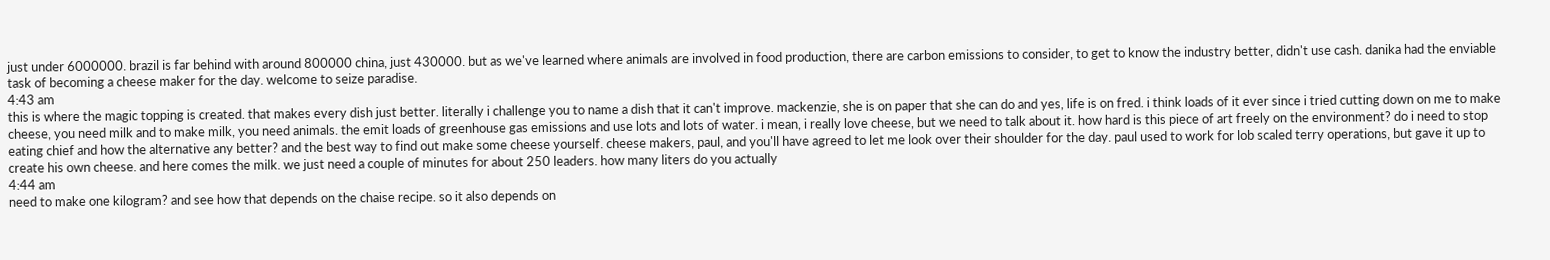just under 6000000. brazil is far behind with around 800000 china, just 430000. but as we've learned where animals are involved in food production, there are carbon emissions to consider, to get to know the industry better, didn't use cash. danika had the enviable task of becoming a cheese maker for the day. welcome to seize paradise.
4:43 am
this is where the magic topping is created. that makes every dish just better. literally i challenge you to name a dish that it can't improve. mackenzie, she is on paper that she can do and yes, life is on fred. i think loads of it ever since i tried cutting down on me to make cheese, you need milk and to make milk, you need animals. the emit loads of greenhouse gas emissions and use lots and lots of water. i mean, i really love cheese, but we need to talk about it. how hard is this piece of art freely on the environment? do i need to stop eating chief and how the alternative any better? and the best way to find out make some cheese yourself. cheese makers, paul, and you'll have agreed to let me look over their shoulder for the day. paul used to work for lob scaled terry operations, but gave it up to create his own cheese. and here comes the milk. we just need a couple of minutes for about 250 leaders. how many liters do you actually
4:44 am
need to make one kilogram? and see how that depends on the chaise recipe. so it also depends on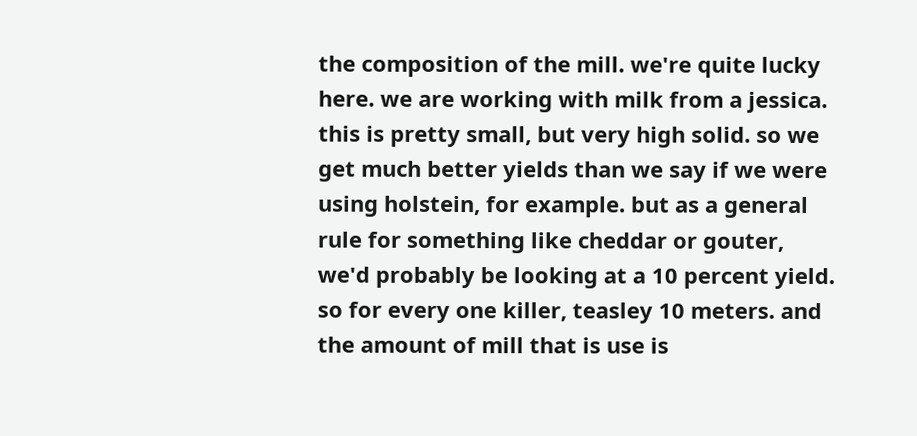the composition of the mill. we're quite lucky here. we are working with milk from a jessica. this is pretty small, but very high solid. so we get much better yields than we say if we were using holstein, for example. but as a general rule for something like cheddar or gouter, we'd probably be looking at a 10 percent yield. so for every one killer, teasley 10 meters. and the amount of mill that is use is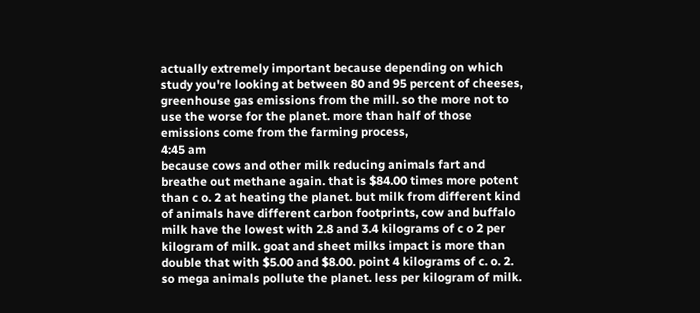actually extremely important because depending on which study you're looking at between 80 and 95 percent of cheeses, greenhouse gas emissions from the mill. so the more not to use the worse for the planet. more than half of those emissions come from the farming process,
4:45 am
because cows and other milk reducing animals fart and breathe out methane again. that is $84.00 times more potent than c o. 2 at heating the planet. but milk from different kind of animals have different carbon footprints, cow and buffalo milk have the lowest with 2.8 and 3.4 kilograms of c o 2 per kilogram of milk. goat and sheet milks impact is more than double that with $5.00 and $8.00. point 4 kilograms of c. o. 2. so mega animals pollute the planet. less per kilogram of milk.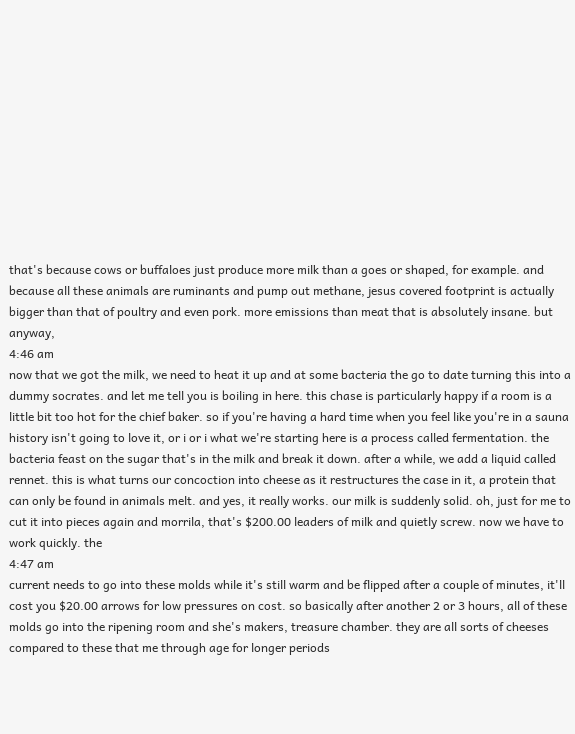that's because cows or buffaloes just produce more milk than a goes or shaped, for example. and because all these animals are ruminants and pump out methane, jesus covered footprint is actually bigger than that of poultry and even pork. more emissions than meat that is absolutely insane. but anyway,
4:46 am
now that we got the milk, we need to heat it up and at some bacteria the go to date turning this into a dummy socrates. and let me tell you is boiling in here. this chase is particularly happy if a room is a little bit too hot for the chief baker. so if you're having a hard time when you feel like you're in a sauna history isn't going to love it, or i or i what we're starting here is a process called fermentation. the bacteria feast on the sugar that's in the milk and break it down. after a while, we add a liquid called rennet. this is what turns our concoction into cheese as it restructures the case in it, a protein that can only be found in animals melt. and yes, it really works. our milk is suddenly solid. oh, just for me to cut it into pieces again and morrila, that's $200.00 leaders of milk and quietly screw. now we have to work quickly. the
4:47 am
current needs to go into these molds while it's still warm and be flipped after a couple of minutes, it'll cost you $20.00 arrows for low pressures on cost. so basically after another 2 or 3 hours, all of these molds go into the ripening room and she's makers, treasure chamber. they are all sorts of cheeses compared to these that me through age for longer periods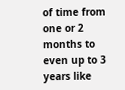of time from one or 2 months to even up to 3 years like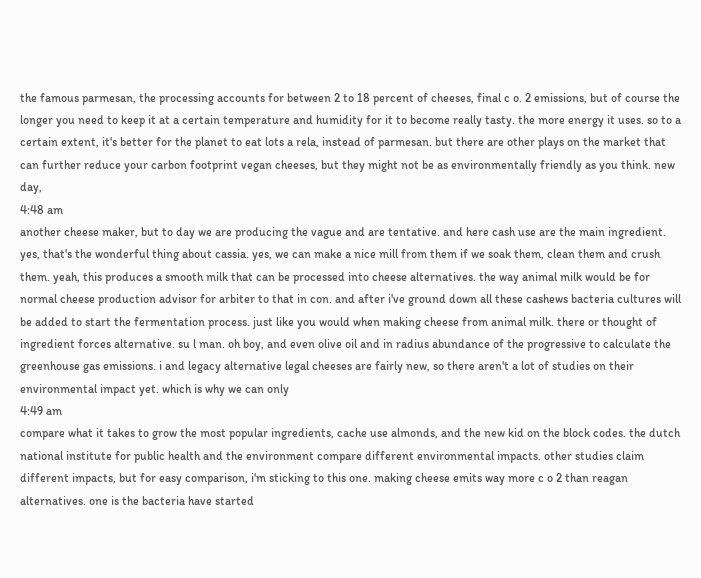the famous parmesan, the processing accounts for between 2 to 18 percent of cheeses, final c o. 2 emissions, but of course the longer you need to keep it at a certain temperature and humidity for it to become really tasty. the more energy it uses. so to a certain extent, it's better for the planet to eat lots a rela, instead of parmesan. but there are other plays on the market that can further reduce your carbon footprint vegan cheeses, but they might not be as environmentally friendly as you think. new day,
4:48 am
another cheese maker, but to day we are producing the vague and are tentative. and here cash use are the main ingredient. yes, that's the wonderful thing about cassia. yes, we can make a nice mill from them if we soak them, clean them and crush them. yeah, this produces a smooth milk that can be processed into cheese alternatives. the way animal milk would be for normal cheese production advisor for arbiter to that in con. and after i've ground down all these cashews bacteria cultures will be added to start the fermentation process. just like you would when making cheese from animal milk. there or thought of ingredient forces alternative. su l man. oh boy, and even olive oil and in radius abundance of the progressive to calculate the greenhouse gas emissions. i and legacy alternative legal cheeses are fairly new, so there aren't a lot of studies on their environmental impact yet. which is why we can only
4:49 am
compare what it takes to grow the most popular ingredients, cache use almonds, and the new kid on the block codes. the dutch national institute for public health and the environment compare different environmental impacts. other studies claim different impacts, but for easy comparison, i'm sticking to this one. making cheese emits way more c o 2 than reagan alternatives. one is the bacteria have started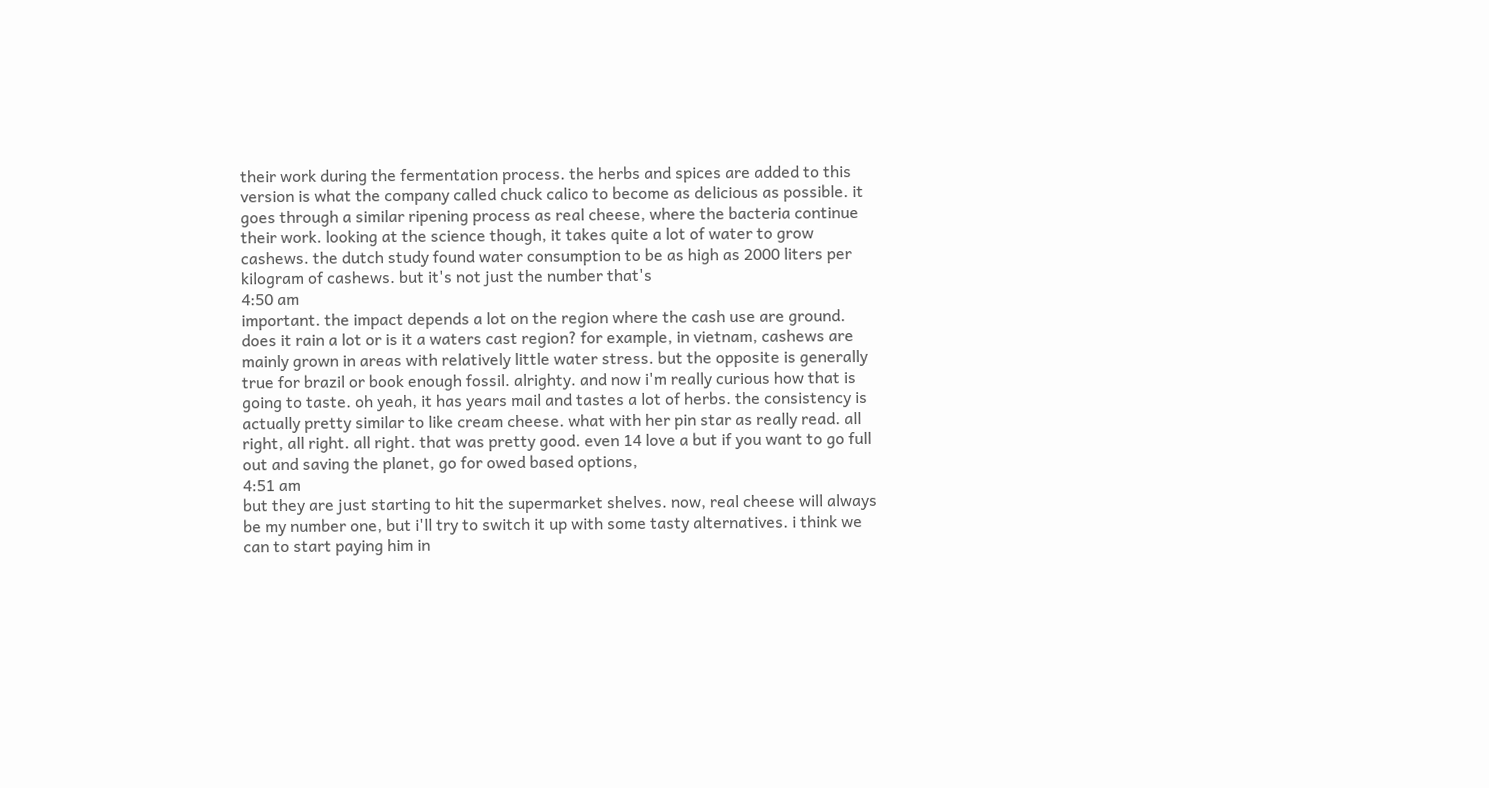their work during the fermentation process. the herbs and spices are added to this version is what the company called chuck calico to become as delicious as possible. it goes through a similar ripening process as real cheese, where the bacteria continue their work. looking at the science though, it takes quite a lot of water to grow cashews. the dutch study found water consumption to be as high as 2000 liters per kilogram of cashews. but it's not just the number that's
4:50 am
important. the impact depends a lot on the region where the cash use are ground. does it rain a lot or is it a waters cast region? for example, in vietnam, cashews are mainly grown in areas with relatively little water stress. but the opposite is generally true for brazil or book enough fossil. alrighty. and now i'm really curious how that is going to taste. oh yeah, it has years mail and tastes a lot of herbs. the consistency is actually pretty similar to like cream cheese. what with her pin star as really read. all right, all right. all right. that was pretty good. even 14 love a but if you want to go full out and saving the planet, go for owed based options,
4:51 am
but they are just starting to hit the supermarket shelves. now, real cheese will always be my number one, but i'll try to switch it up with some tasty alternatives. i think we can to start paying him in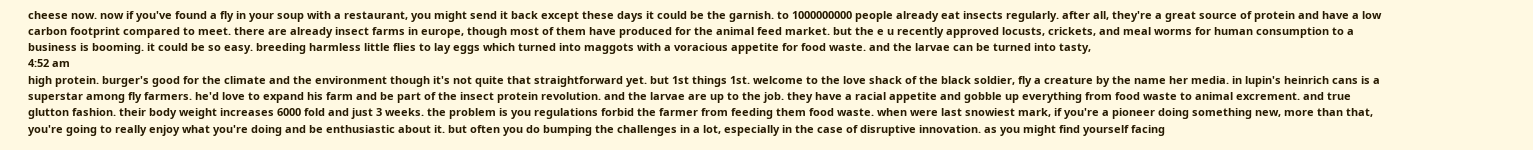cheese now. now if you've found a fly in your soup with a restaurant, you might send it back except these days it could be the garnish. to 1000000000 people already eat insects regularly. after all, they're a great source of protein and have a low carbon footprint compared to meet. there are already insect farms in europe, though most of them have produced for the animal feed market. but the e u recently approved locusts, crickets, and meal worms for human consumption to a business is booming. it could be so easy. breeding harmless little flies to lay eggs which turned into maggots with a voracious appetite for food waste. and the larvae can be turned into tasty,
4:52 am
high protein. burger's good for the climate and the environment though it's not quite that straightforward yet. but 1st things 1st. welcome to the love shack of the black soldier, fly a creature by the name her media. in lupin's heinrich cans is a superstar among fly farmers. he'd love to expand his farm and be part of the insect protein revolution. and the larvae are up to the job. they have a racial appetite and gobble up everything from food waste to animal excrement. and true glutton fashion. their body weight increases 6000 fold and just 3 weeks. the problem is you regulations forbid the farmer from feeding them food waste. when were last snowiest mark, if you're a pioneer doing something new, more than that, you're going to really enjoy what you're doing and be enthusiastic about it. but often you do bumping the challenges in a lot, especially in the case of disruptive innovation. as you might find yourself facing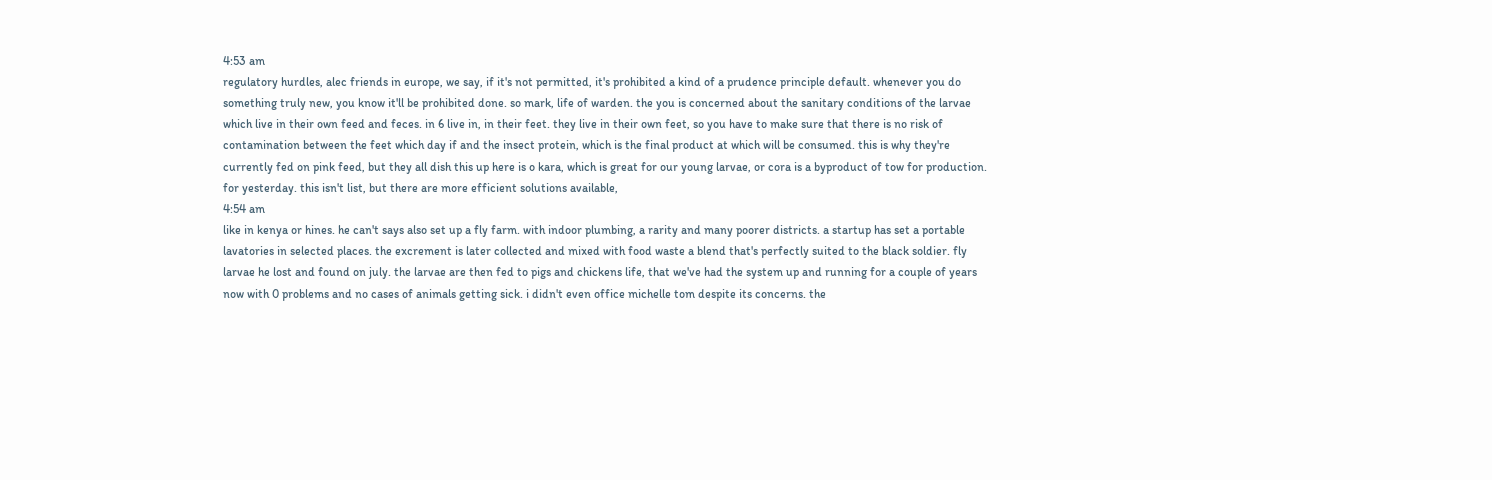4:53 am
regulatory hurdles, alec friends in europe, we say, if it's not permitted, it's prohibited a kind of a prudence principle default. whenever you do something truly new, you know it'll be prohibited done. so mark, life of warden. the you is concerned about the sanitary conditions of the larvae which live in their own feed and feces. in 6 live in, in their feet. they live in their own feet, so you have to make sure that there is no risk of contamination between the feet which day if and the insect protein, which is the final product at which will be consumed. this is why they're currently fed on pink feed, but they all dish this up here is o kara, which is great for our young larvae, or cora is a byproduct of tow for production. for yesterday. this isn't list, but there are more efficient solutions available,
4:54 am
like in kenya or hines. he can't says also set up a fly farm. with indoor plumbing, a rarity and many poorer districts. a startup has set a portable lavatories in selected places. the excrement is later collected and mixed with food waste a blend that's perfectly suited to the black soldier. fly larvae he lost and found on july. the larvae are then fed to pigs and chickens life, that we've had the system up and running for a couple of years now with 0 problems and no cases of animals getting sick. i didn't even office michelle tom despite its concerns. the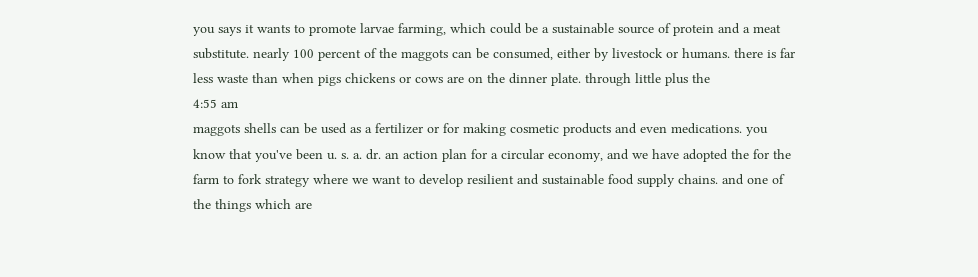you says it wants to promote larvae farming, which could be a sustainable source of protein and a meat substitute. nearly 100 percent of the maggots can be consumed, either by livestock or humans. there is far less waste than when pigs chickens or cows are on the dinner plate. through little plus the
4:55 am
maggots shells can be used as a fertilizer or for making cosmetic products and even medications. you know that you've been u. s. a. dr. an action plan for a circular economy, and we have adopted the for the farm to fork strategy where we want to develop resilient and sustainable food supply chains. and one of the things which are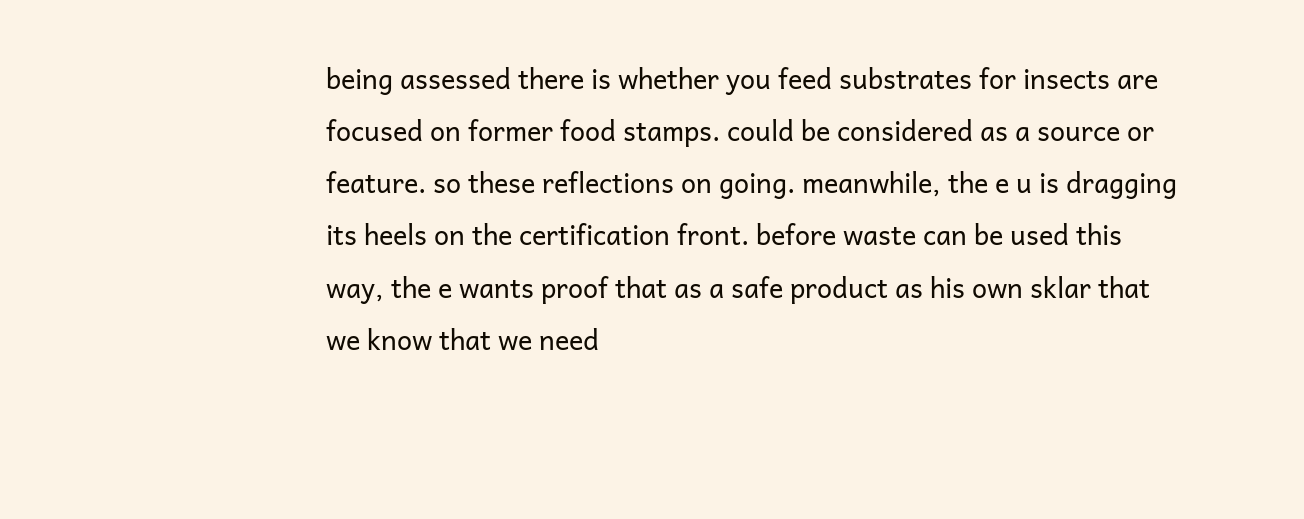being assessed there is whether you feed substrates for insects are focused on former food stamps. could be considered as a source or feature. so these reflections on going. meanwhile, the e u is dragging its heels on the certification front. before waste can be used this way, the e wants proof that as a safe product as his own sklar that we know that we need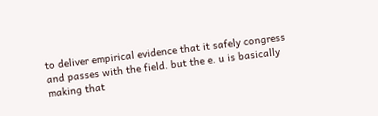to deliver empirical evidence that it safely congress and passes with the field. but the e. u is basically making that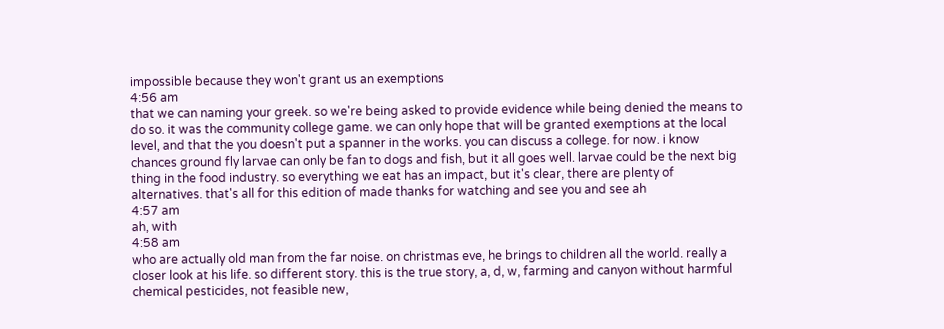impossible because they won't grant us an exemptions
4:56 am
that we can naming your greek. so we're being asked to provide evidence while being denied the means to do so. it was the community college game. we can only hope that will be granted exemptions at the local level, and that the you doesn't put a spanner in the works. you can discuss a college. for now. i know chances ground fly larvae can only be fan to dogs and fish, but it all goes well. larvae could be the next big thing in the food industry. so everything we eat has an impact, but it's clear, there are plenty of alternatives. that's all for this edition of made thanks for watching and see you and see ah
4:57 am
ah, with
4:58 am
who are actually old man from the far noise. on christmas eve, he brings to children all the world. really a closer look at his life. so different story. this is the true story, a, d, w, farming and canyon without harmful chemical pesticides, not feasible new,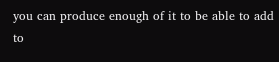you can produce enough of it to be able to add to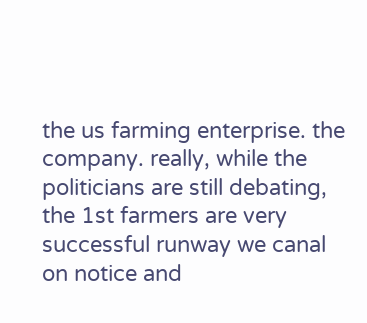the us farming enterprise. the company. really, while the politicians are still debating, the 1st farmers are very successful runway we canal on notice and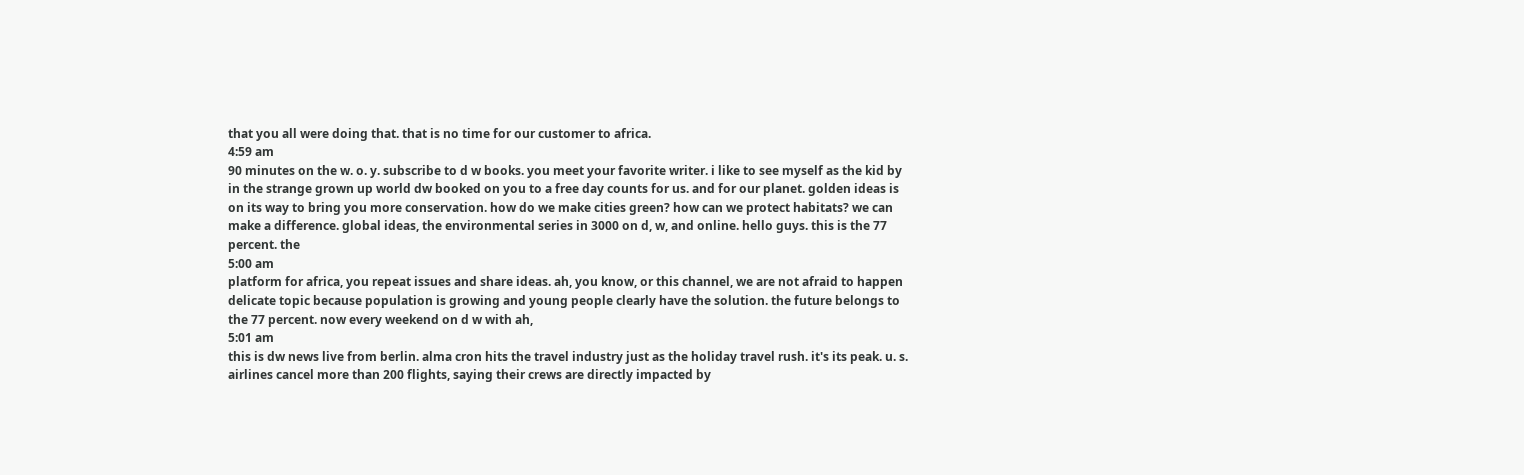that you all were doing that. that is no time for our customer to africa.
4:59 am
90 minutes on the w. o. y. subscribe to d w books. you meet your favorite writer. i like to see myself as the kid by in the strange grown up world dw booked on you to a free day counts for us. and for our planet. golden ideas is on its way to bring you more conservation. how do we make cities green? how can we protect habitats? we can make a difference. global ideas, the environmental series in 3000 on d, w, and online. hello guys. this is the 77 percent. the
5:00 am
platform for africa, you repeat issues and share ideas. ah, you know, or this channel, we are not afraid to happen delicate topic because population is growing and young people clearly have the solution. the future belongs to the 77 percent. now every weekend on d w with ah,
5:01 am
this is dw news live from berlin. alma cron hits the travel industry just as the holiday travel rush. it's its peak. u. s. airlines cancel more than 200 flights, saying their crews are directly impacted by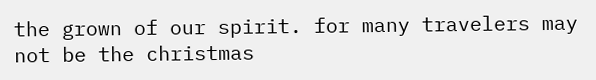the grown of our spirit. for many travelers may not be the christmas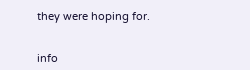they were hoping for.


info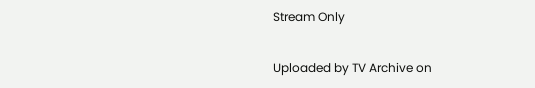Stream Only

Uploaded by TV Archive on